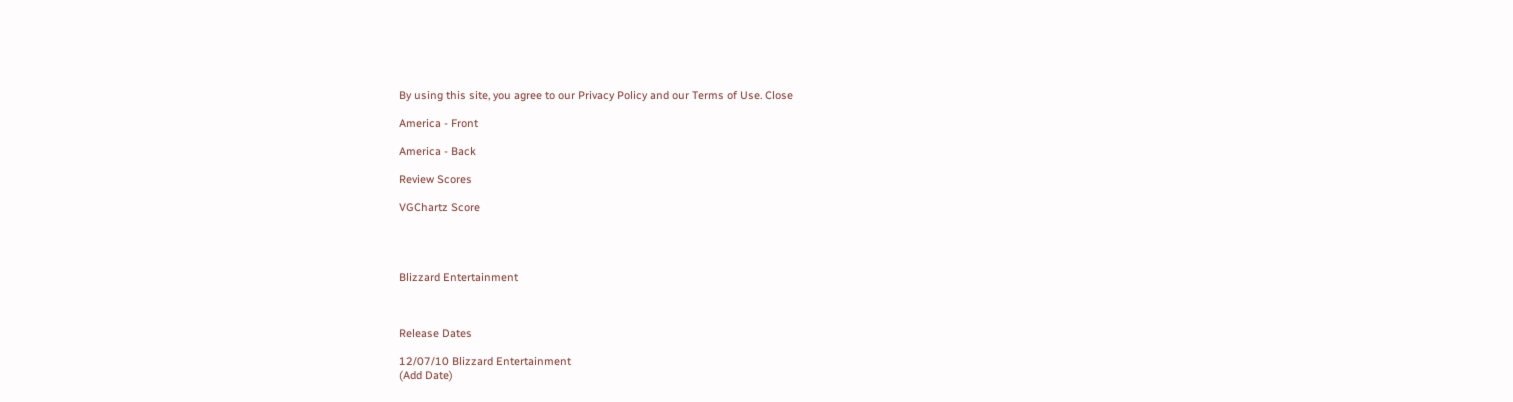By using this site, you agree to our Privacy Policy and our Terms of Use. Close

America - Front

America - Back

Review Scores

VGChartz Score




Blizzard Entertainment



Release Dates

12/07/10 Blizzard Entertainment
(Add Date)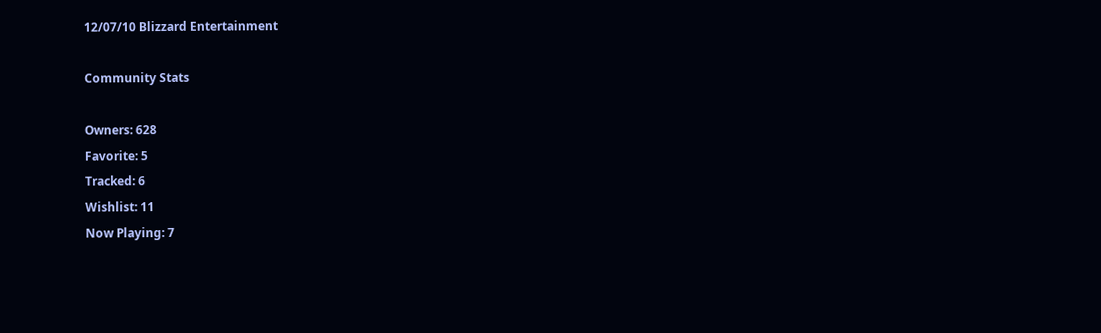12/07/10 Blizzard Entertainment

Community Stats

Owners: 628
Favorite: 5
Tracked: 6
Wishlist: 11
Now Playing: 7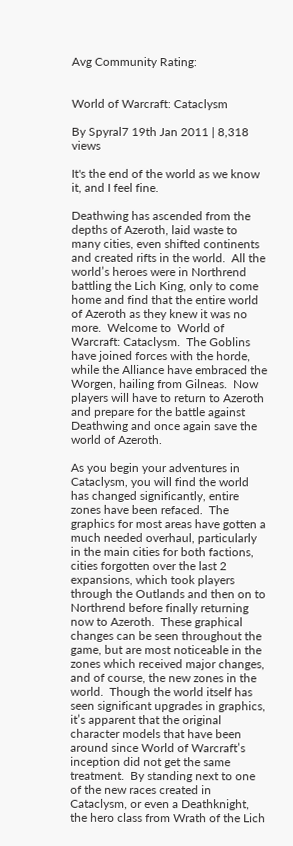Avg Community Rating:


World of Warcraft: Cataclysm

By Spyral7 19th Jan 2011 | 8,318 views

It's the end of the world as we know it, and I feel fine.

Deathwing has ascended from the depths of Azeroth, laid waste to many cities, even shifted continents and created rifts in the world.  All the world’s heroes were in Northrend battling the Lich King, only to come home and find that the entire world of Azeroth as they knew it was no more.  Welcome to  World of Warcraft: Cataclysm.  The Goblins have joined forces with the horde, while the Alliance have embraced the Worgen, hailing from Gilneas.  Now players will have to return to Azeroth and prepare for the battle against Deathwing and once again save the world of Azeroth.

As you begin your adventures in Cataclysm, you will find the world has changed significantly, entire zones have been refaced.  The graphics for most areas have gotten a much needed overhaul, particularly in the main cities for both factions, cities forgotten over the last 2 expansions, which took players through the Outlands and then on to Northrend before finally returning now to Azeroth.  These graphical changes can be seen throughout the game, but are most noticeable in the zones which received major changes, and of course, the new zones in the world.  Though the world itself has seen significant upgrades in graphics, it’s apparent that the original character models that have been around since World of Warcraft’s inception did not get the same treatment.  By standing next to one of the new races created in Cataclysm, or even a Deathknight, the hero class from Wrath of the Lich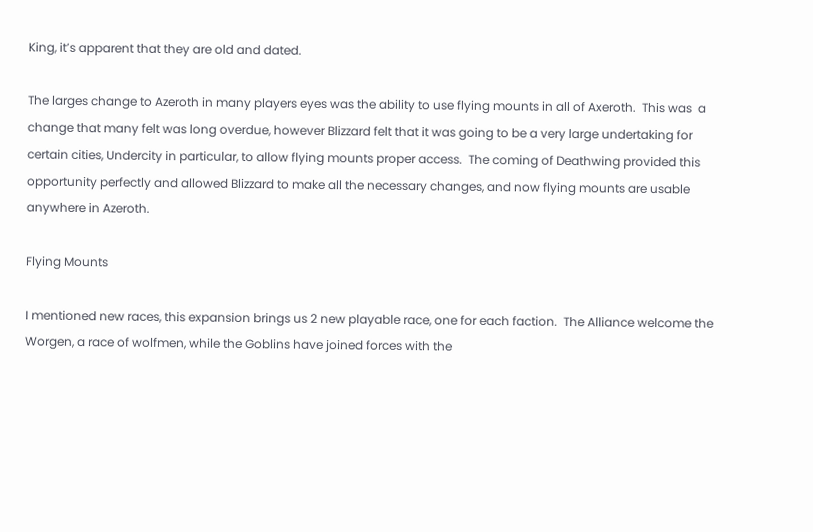King, it’s apparent that they are old and dated.

The larges change to Azeroth in many players eyes was the ability to use flying mounts in all of Axeroth.  This was  a change that many felt was long overdue, however Blizzard felt that it was going to be a very large undertaking for certain cities, Undercity in particular, to allow flying mounts proper access.  The coming of Deathwing provided this opportunity perfectly and allowed Blizzard to make all the necessary changes, and now flying mounts are usable anywhere in Azeroth.

Flying Mounts

I mentioned new races, this expansion brings us 2 new playable race, one for each faction.  The Alliance welcome the Worgen, a race of wolfmen, while the Goblins have joined forces with the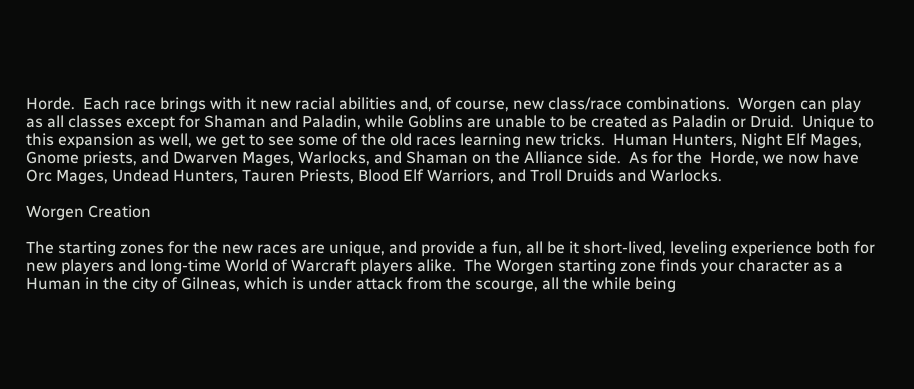Horde.  Each race brings with it new racial abilities and, of course, new class/race combinations.  Worgen can play as all classes except for Shaman and Paladin, while Goblins are unable to be created as Paladin or Druid.  Unique to this expansion as well, we get to see some of the old races learning new tricks.  Human Hunters, Night Elf Mages, Gnome priests, and Dwarven Mages, Warlocks, and Shaman on the Alliance side.  As for the  Horde, we now have Orc Mages, Undead Hunters, Tauren Priests, Blood Elf Warriors, and Troll Druids and Warlocks.

Worgen Creation

The starting zones for the new races are unique, and provide a fun, all be it short-lived, leveling experience both for new players and long-time World of Warcraft players alike.  The Worgen starting zone finds your character as a Human in the city of Gilneas, which is under attack from the scourge, all the while being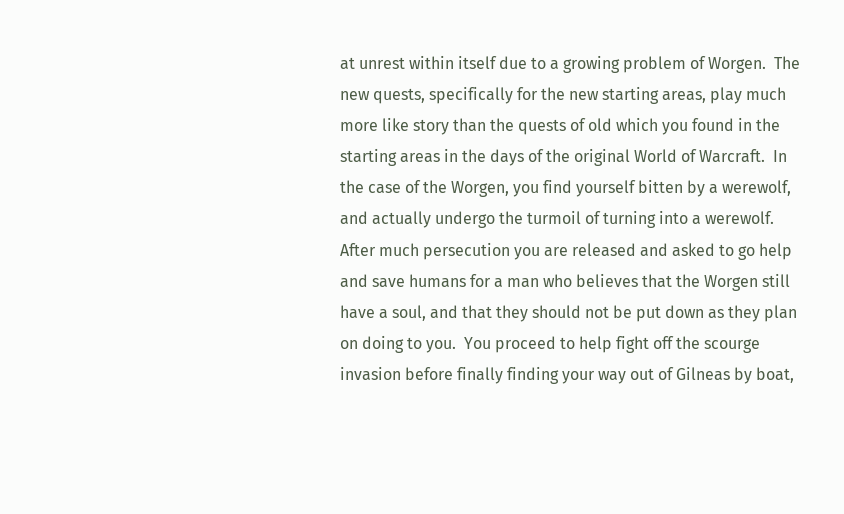at unrest within itself due to a growing problem of Worgen.  The new quests, specifically for the new starting areas, play much more like story than the quests of old which you found in the starting areas in the days of the original World of Warcraft.  In the case of the Worgen, you find yourself bitten by a werewolf, and actually undergo the turmoil of turning into a werewolf.  After much persecution you are released and asked to go help and save humans for a man who believes that the Worgen still have a soul, and that they should not be put down as they plan on doing to you.  You proceed to help fight off the scourge invasion before finally finding your way out of Gilneas by boat,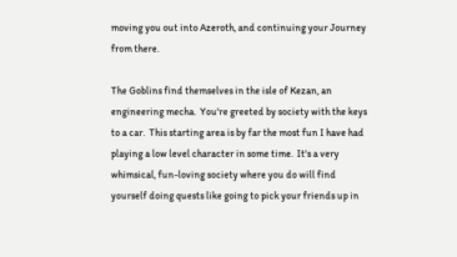moving you out into Azeroth, and continuing your Journey from there.

The Goblins find themselves in the isle of Kezan, an engineering mecha.  You're greeted by society with the keys to a car.  This starting area is by far the most fun I have had playing a low level character in some time.  It's a very whimsical, fun-loving society where you do will find yourself doing quests like going to pick your friends up in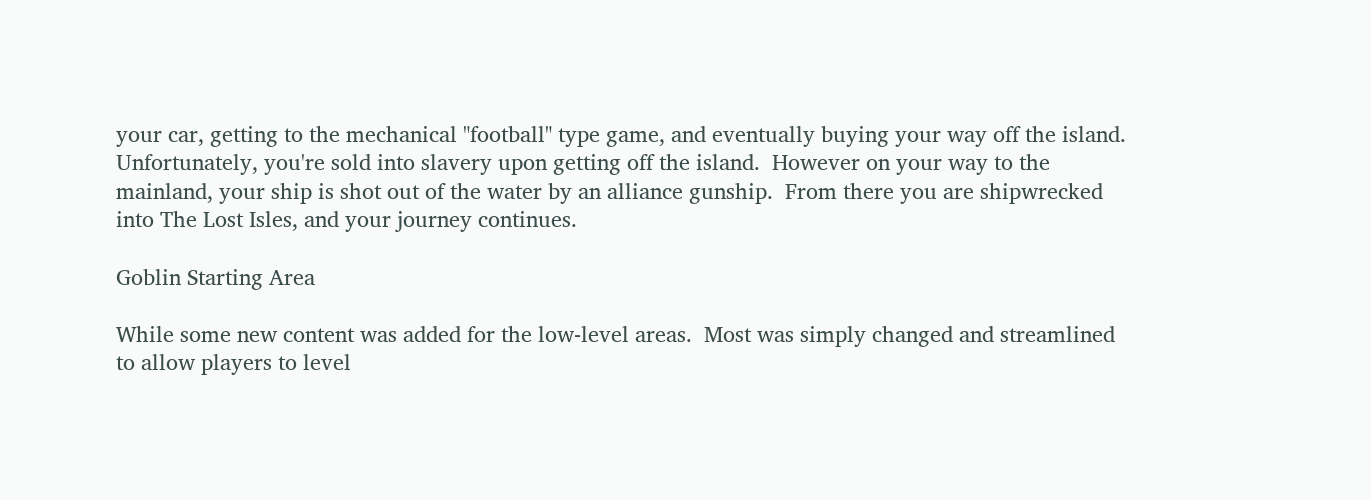your car, getting to the mechanical "football" type game, and eventually buying your way off the island.   Unfortunately, you're sold into slavery upon getting off the island.  However on your way to the mainland, your ship is shot out of the water by an alliance gunship.  From there you are shipwrecked into The Lost Isles, and your journey continues.

Goblin Starting Area

While some new content was added for the low-level areas.  Most was simply changed and streamlined to allow players to level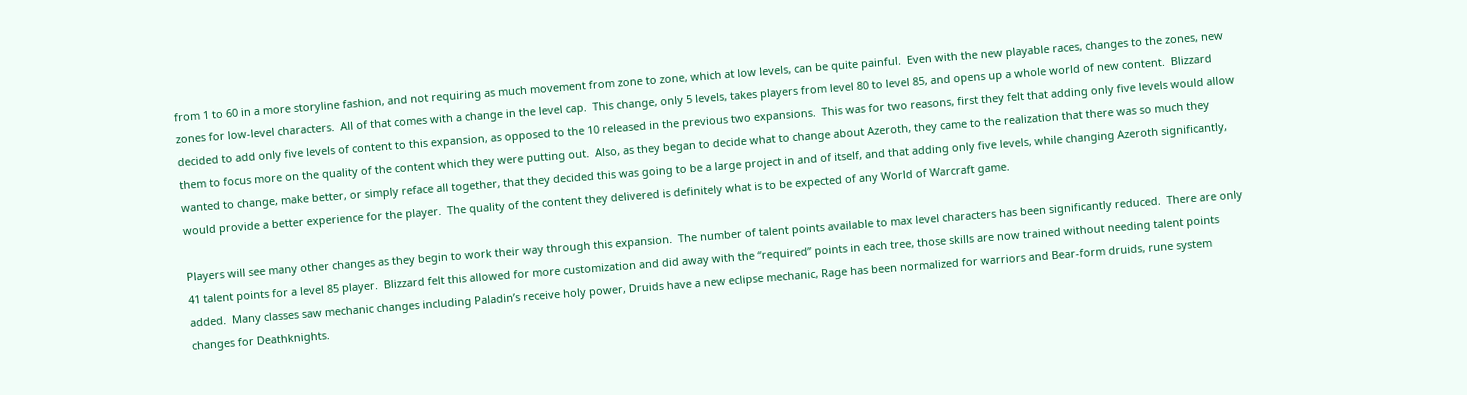from 1 to 60 in a more storyline fashion, and not requiring as much movement from zone to zone, which at low levels, can be quite painful.  Even with the new playable races, changes to the zones, new zones for low-level characters.  All of that comes with a change in the level cap.  This change, only 5 levels, takes players from level 80 to level 85, and opens up a whole world of new content.  Blizzard decided to add only five levels of content to this expansion, as opposed to the 10 released in the previous two expansions.  This was for two reasons, first they felt that adding only five levels would allow them to focus more on the quality of the content which they were putting out.  Also, as they began to decide what to change about Azeroth, they came to the realization that there was so much they wanted to change, make better, or simply reface all together, that they decided this was going to be a large project in and of itself, and that adding only five levels, while changing Azeroth significantly, would provide a better experience for the player.  The quality of the content they delivered is definitely what is to be expected of any World of Warcraft game.

Players will see many other changes as they begin to work their way through this expansion.  The number of talent points available to max level characters has been significantly reduced.  There are only 41 talent points for a level 85 player.  Blizzard felt this allowed for more customization and did away with the “required” points in each tree, those skills are now trained without needing talent points added.  Many classes saw mechanic changes including Paladin’s receive holy power, Druids have a new eclipse mechanic, Rage has been normalized for warriors and Bear-form druids, rune system changes for Deathknights.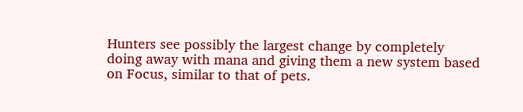Hunters see possibly the largest change by completely doing away with mana and giving them a new system based on Focus, similar to that of pets.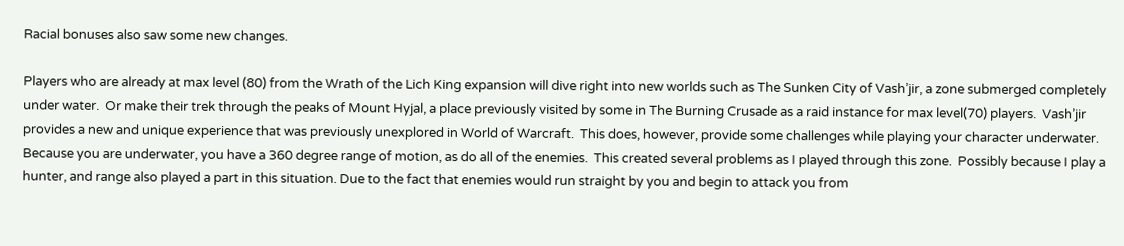Racial bonuses also saw some new changes.

Players who are already at max level (80) from the Wrath of the Lich King expansion will dive right into new worlds such as The Sunken City of Vash’jir, a zone submerged completely under water.  Or make their trek through the peaks of Mount Hyjal, a place previously visited by some in The Burning Crusade as a raid instance for max level(70) players.  Vash’jir provides a new and unique experience that was previously unexplored in World of Warcraft.  This does, however, provide some challenges while playing your character underwater.  Because you are underwater, you have a 360 degree range of motion, as do all of the enemies.  This created several problems as I played through this zone.  Possibly because I play a hunter, and range also played a part in this situation. Due to the fact that enemies would run straight by you and begin to attack you from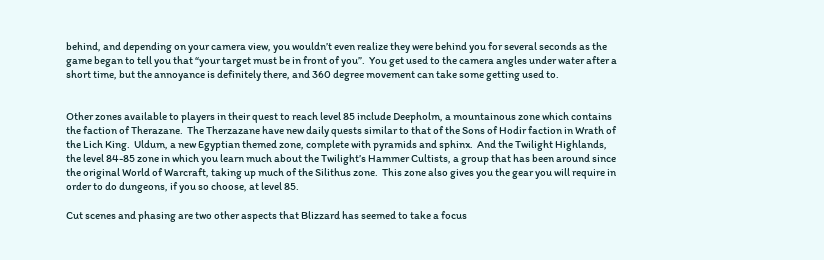behind, and depending on your camera view, you wouldn’t even realize they were behind you for several seconds as the game began to tell you that “your target must be in front of you”.  You get used to the camera angles under water after a short time, but the annoyance is definitely there, and 360 degree movement can take some getting used to.


Other zones available to players in their quest to reach level 85 include Deepholm, a mountainous zone which contains the faction of Therazane.  The Therzazane have new daily quests similar to that of the Sons of Hodir faction in Wrath of the Lich King.  Uldum, a new Egyptian themed zone, complete with pyramids and sphinx.  And the Twilight Highlands, the level 84-85 zone in which you learn much about the Twilight’s Hammer Cultists, a group that has been around since the original World of Warcraft, taking up much of the Silithus zone.  This zone also gives you the gear you will require in order to do dungeons, if you so choose, at level 85.

Cut scenes and phasing are two other aspects that Blizzard has seemed to take a focus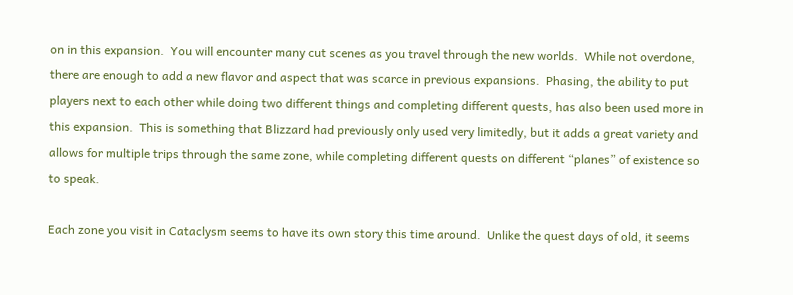on in this expansion.  You will encounter many cut scenes as you travel through the new worlds.  While not overdone, there are enough to add a new flavor and aspect that was scarce in previous expansions.  Phasing, the ability to put players next to each other while doing two different things and completing different quests, has also been used more in this expansion.  This is something that Blizzard had previously only used very limitedly, but it adds a great variety and allows for multiple trips through the same zone, while completing different quests on different “planes” of existence so to speak.

Each zone you visit in Cataclysm seems to have its own story this time around.  Unlike the quest days of old, it seems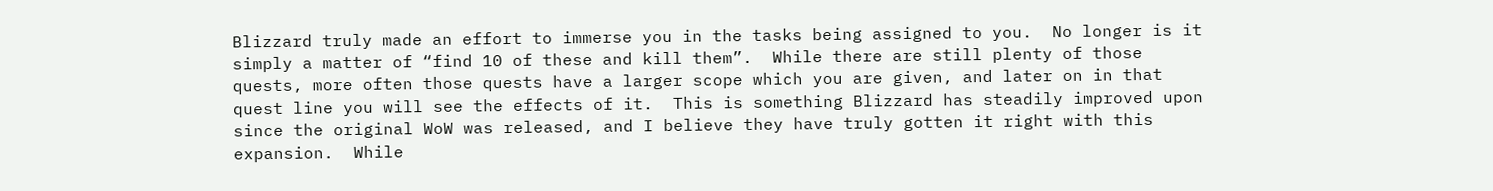Blizzard truly made an effort to immerse you in the tasks being assigned to you.  No longer is it simply a matter of “find 10 of these and kill them”.  While there are still plenty of those quests, more often those quests have a larger scope which you are given, and later on in that quest line you will see the effects of it.  This is something Blizzard has steadily improved upon since the original WoW was released, and I believe they have truly gotten it right with this expansion.  While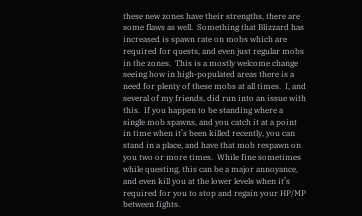these new zones have their strengths, there are some flaws as well.  Something that Blizzard has increased is spawn rate on mobs which are required for quests, and even just regular mobs in the zones.  This is a mostly welcome change seeing how in high-populated areas there is a need for plenty of these mobs at all times.  I, and several of my friends, did run into an issue with this.  If you happen to be standing where a single mob spawns, and you catch it at a point in time when it’s been killed recently, you can stand in a place, and have that mob respawn on you two or more times.  While fine sometimes while questing, this can be a major annoyance, and even kill you at the lower levels when it’s required for you to stop and regain your HP/MP between fights.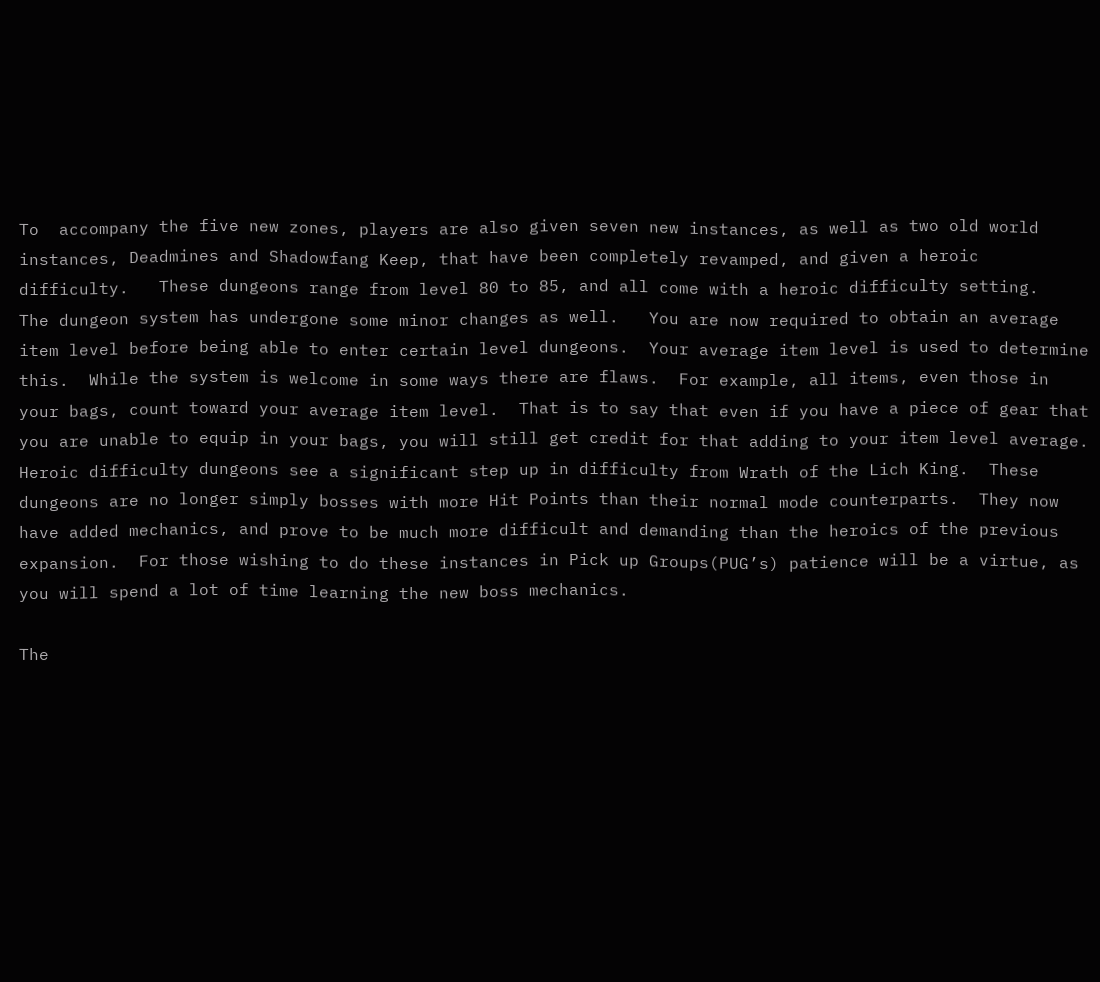To  accompany the five new zones, players are also given seven new instances, as well as two old world instances, Deadmines and Shadowfang Keep, that have been completely revamped, and given a heroic difficulty.   These dungeons range from level 80 to 85, and all come with a heroic difficulty setting.   The dungeon system has undergone some minor changes as well.   You are now required to obtain an average item level before being able to enter certain level dungeons.  Your average item level is used to determine this.  While the system is welcome in some ways there are flaws.  For example, all items, even those in your bags, count toward your average item level.  That is to say that even if you have a piece of gear that you are unable to equip in your bags, you will still get credit for that adding to your item level average.   Heroic difficulty dungeons see a significant step up in difficulty from Wrath of the Lich King.  These dungeons are no longer simply bosses with more Hit Points than their normal mode counterparts.  They now have added mechanics, and prove to be much more difficult and demanding than the heroics of the previous expansion.  For those wishing to do these instances in Pick up Groups(PUG’s) patience will be a virtue, as you will spend a lot of time learning the new boss mechanics.

The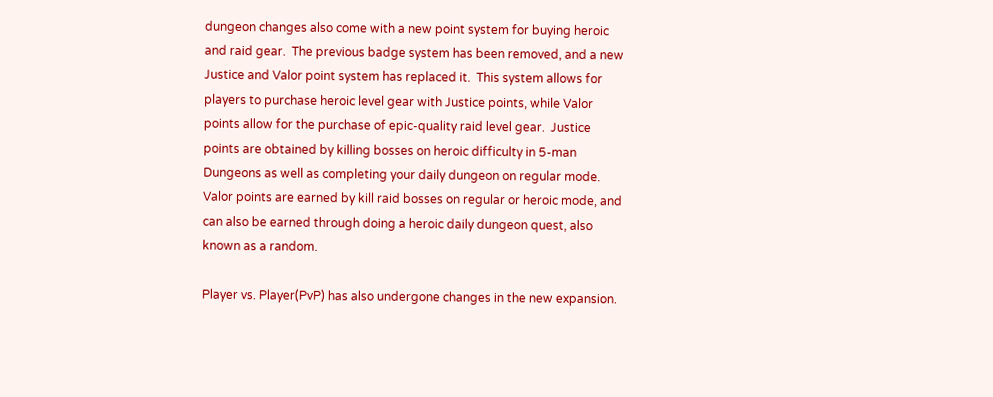dungeon changes also come with a new point system for buying heroic and raid gear.  The previous badge system has been removed, and a new Justice and Valor point system has replaced it.  This system allows for players to purchase heroic level gear with Justice points, while Valor points allow for the purchase of epic-quality raid level gear.  Justice points are obtained by killing bosses on heroic difficulty in 5-man Dungeons as well as completing your daily dungeon on regular mode.  Valor points are earned by kill raid bosses on regular or heroic mode, and can also be earned through doing a heroic daily dungeon quest, also known as a random.

Player vs. Player(PvP) has also undergone changes in the new expansion.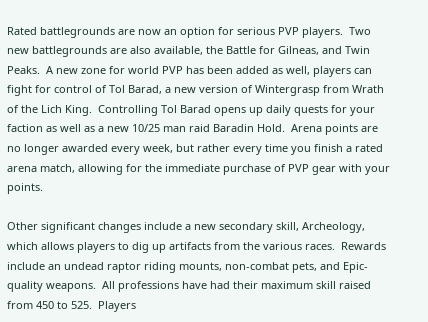Rated battlegrounds are now an option for serious PVP players.  Two new battlegrounds are also available, the Battle for Gilneas, and Twin Peaks.  A new zone for world PVP has been added as well, players can fight for control of Tol Barad, a new version of Wintergrasp from Wrath of the Lich King.  Controlling Tol Barad opens up daily quests for your faction as well as a new 10/25 man raid Baradin Hold.  Arena points are no longer awarded every week, but rather every time you finish a rated arena match, allowing for the immediate purchase of PVP gear with your points.

Other significant changes include a new secondary skill, Archeology, which allows players to dig up artifacts from the various races.  Rewards include an undead raptor riding mounts, non-combat pets, and Epic-quality weapons.  All professions have had their maximum skill raised from 450 to 525.  Players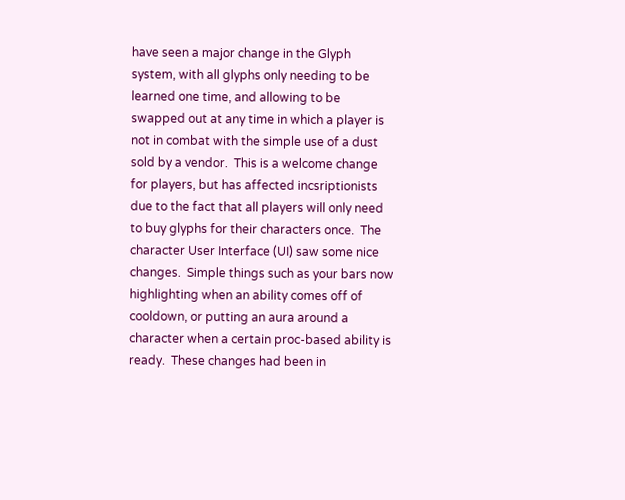have seen a major change in the Glyph system, with all glyphs only needing to be learned one time, and allowing to be swapped out at any time in which a player is not in combat with the simple use of a dust sold by a vendor.  This is a welcome change for players, but has affected incsriptionists due to the fact that all players will only need to buy glyphs for their characters once.  The character User Interface (UI) saw some nice changes.  Simple things such as your bars now highlighting when an ability comes off of cooldown, or putting an aura around a character when a certain proc-based ability is ready.  These changes had been in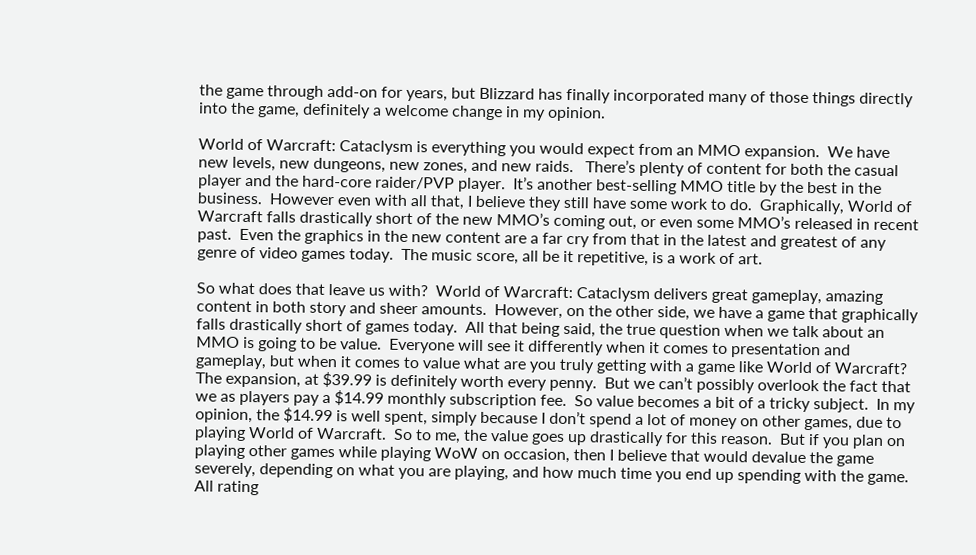the game through add-on for years, but Blizzard has finally incorporated many of those things directly into the game, definitely a welcome change in my opinion.

World of Warcraft: Cataclysm is everything you would expect from an MMO expansion.  We have new levels, new dungeons, new zones, and new raids.   There’s plenty of content for both the casual player and the hard-core raider/PVP player.  It’s another best-selling MMO title by the best in the business.  However even with all that, I believe they still have some work to do.  Graphically, World of Warcraft falls drastically short of the new MMO’s coming out, or even some MMO’s released in recent past.  Even the graphics in the new content are a far cry from that in the latest and greatest of any genre of video games today.  The music score, all be it repetitive, is a work of art.

So what does that leave us with?  World of Warcraft: Cataclysm delivers great gameplay, amazing content in both story and sheer amounts.  However, on the other side, we have a game that graphically falls drastically short of games today.  All that being said, the true question when we talk about an MMO is going to be value.  Everyone will see it differently when it comes to presentation and gameplay, but when it comes to value what are you truly getting with a game like World of Warcraft?  The expansion, at $39.99 is definitely worth every penny.  But we can’t possibly overlook the fact that we as players pay a $14.99 monthly subscription fee.  So value becomes a bit of a tricky subject.  In my opinion, the $14.99 is well spent, simply because I don’t spend a lot of money on other games, due to playing World of Warcraft.  So to me, the value goes up drastically for this reason.  But if you plan on playing other games while playing WoW on occasion, then I believe that would devalue the game severely, depending on what you are playing, and how much time you end up spending with the game.  All rating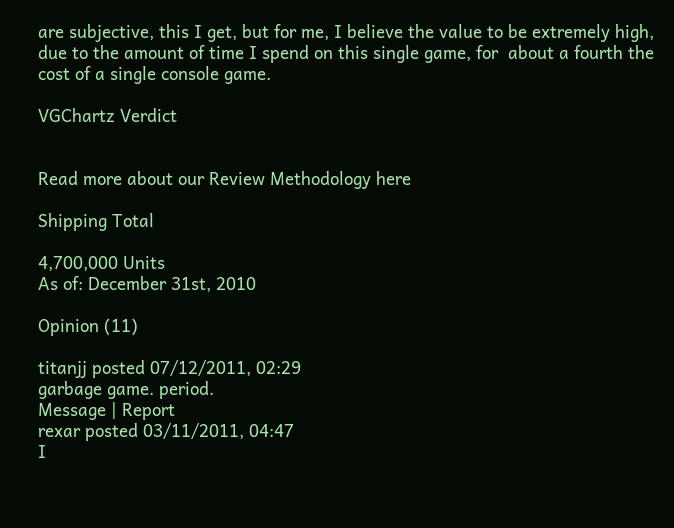are subjective, this I get, but for me, I believe the value to be extremely high, due to the amount of time I spend on this single game, for  about a fourth the cost of a single console game.

VGChartz Verdict


Read more about our Review Methodology here

Shipping Total

4,700,000 Units
As of: December 31st, 2010

Opinion (11)

titanjj posted 07/12/2011, 02:29
garbage game. period.
Message | Report
rexar posted 03/11/2011, 04:47
I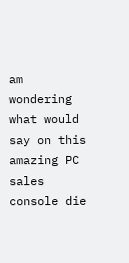am wondering what would say on this amazing PC sales console die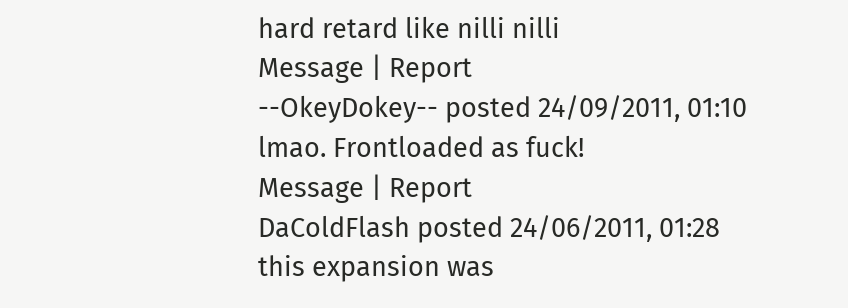hard retard like nilli nilli
Message | Report
--OkeyDokey-- posted 24/09/2011, 01:10
lmao. Frontloaded as fuck!
Message | Report
DaColdFlash posted 24/06/2011, 01:28
this expansion was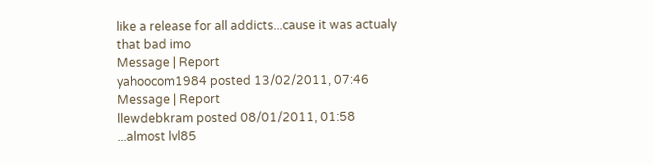like a release for all addicts...cause it was actualy that bad imo
Message | Report
yahoocom1984 posted 13/02/2011, 07:46
Message | Report
llewdebkram posted 08/01/2011, 01:58
...almost lvl85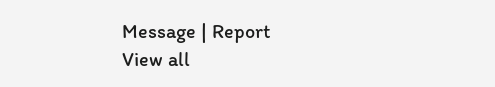Message | Report
View all